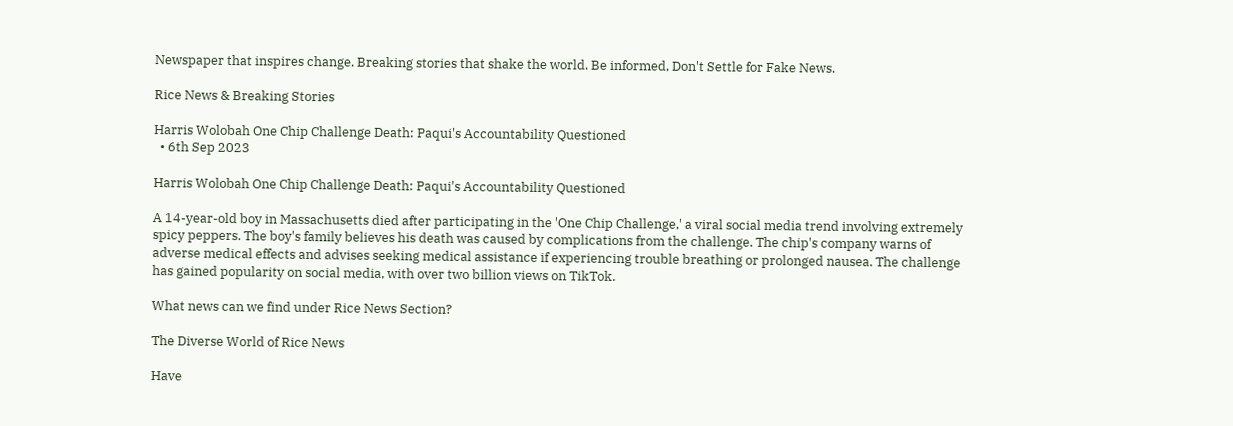Newspaper that inspires change. Breaking stories that shake the world. Be informed, Don't Settle for Fake News.

Rice News & Breaking Stories

Harris Wolobah One Chip Challenge Death: Paqui's Accountability Questioned
  • 6th Sep 2023

Harris Wolobah One Chip Challenge Death: Paqui's Accountability Questioned

A 14-year-old boy in Massachusetts died after participating in the 'One Chip Challenge,' a viral social media trend involving extremely spicy peppers. The boy's family believes his death was caused by complications from the challenge. The chip's company warns of adverse medical effects and advises seeking medical assistance if experiencing trouble breathing or prolonged nausea. The challenge has gained popularity on social media, with over two billion views on TikTok.

What news can we find under Rice News Section?

The Diverse World of Rice News

Have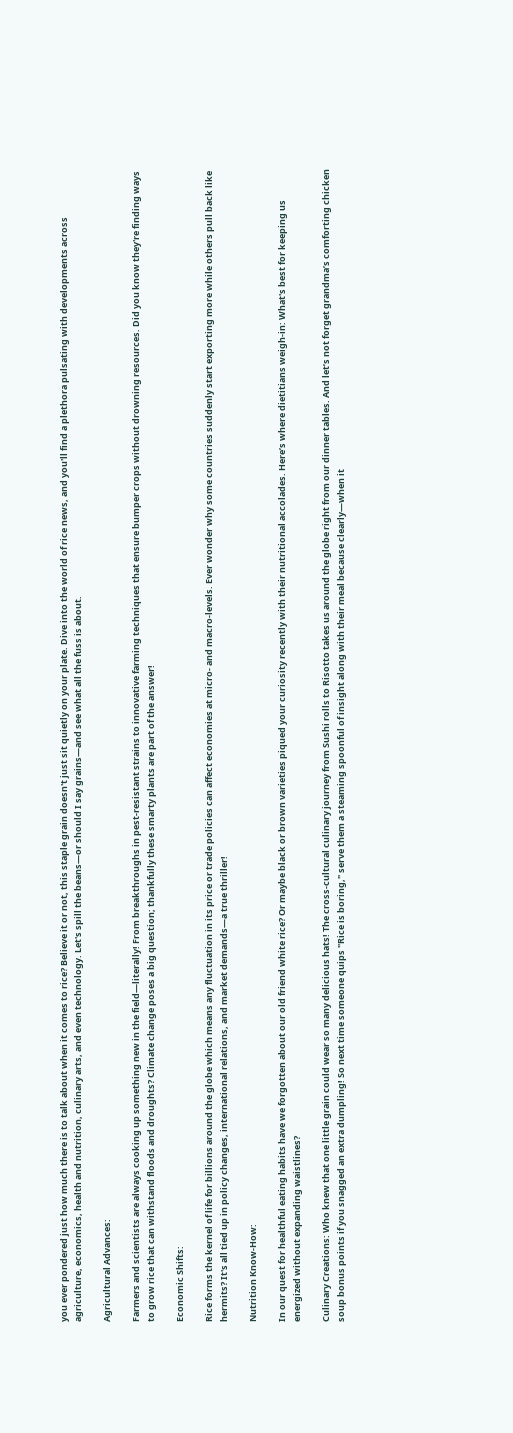you ever pondered just how much there is to talk about when it comes to rice? Believe it or not, this staple grain doesn't just sit quietly on your plate. Dive into the world of rice news, and you'll find a plethora pulsating with developments across agriculture, economics, health and nutrition, culinary arts, and even technology. Let's spill the beans—or should I say grains—and see what all the fuss is about.

Agricultural Advances:

Farmers and scientists are always cooking up something new in the field—literally! From breakthroughs in pest-resistant strains to innovative farming techniques that ensure bumper crops without drowning resources. Did you know they're finding ways to grow rice that can withstand floods and droughts? Climate change poses a big question; thankfully these smarty plants are part of the answer!

Economic Shifts:

Rice forms the kernel of life for billions around the globe which means any fluctuation in its price or trade policies can affect economies at micro- and macro-levels. Ever wonder why some countries suddenly start exporting more while others pull back like hermits? It's all tied up in policy changes, international relations, and market demands—a true thriller!

Nutrition Know-How:

In our quest for healthful eating habits have we forgotten about our old friend white rice? Or maybe black or brown varieties piqued your curiosity recently with their nutritional accolades. Here’s where dietitians weigh-in: What's best for keeping us energized without expanding waistlines?

Culinary Creations: Who knew that one little grain could wear so many delicious hats! The cross-cultural culinary journey from Sushi rolls to Risotto takes us around the globe right from our dinner tables. And let’s not forget grandma’s comforting chicken soup bonus points if you snagged an extra dumpling! So next time someone quips "Rice is boring," serve them a steaming spoonful of insight along with their meal because clearly—when it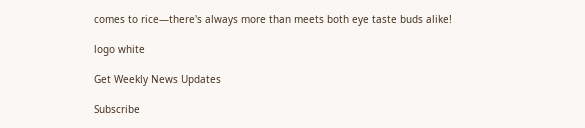comes to rice—there's always more than meets both eye taste buds alike!

logo white

Get Weekly News Updates

Subscribe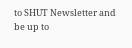to SHUT Newsletter and be up to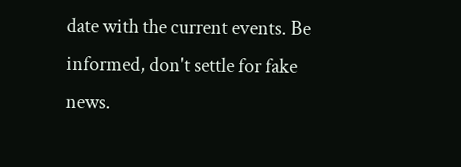date with the current events. Be informed, don't settle for fake news.